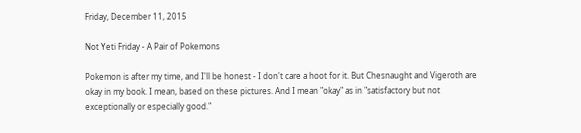Friday, December 11, 2015

Not Yeti Friday - A Pair of Pokemons

Pokemon is after my time, and I'll be honest - I don't care a hoot for it. But Chesnaught and Vigeroth are okay in my book. I mean, based on these pictures. And I mean "okay" as in "satisfactory but not exceptionally or especially good."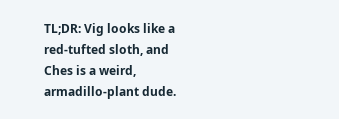TL;DR: Vig looks like a red-tufted sloth, and Ches is a weird, armadillo-plant dude.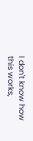I don't know how this works,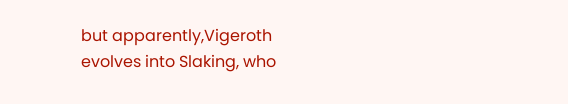but apparently,Vigeroth evolves into Slaking, who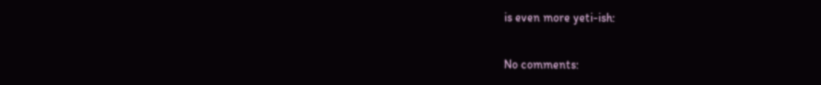is even more yeti-ish:

No comments: